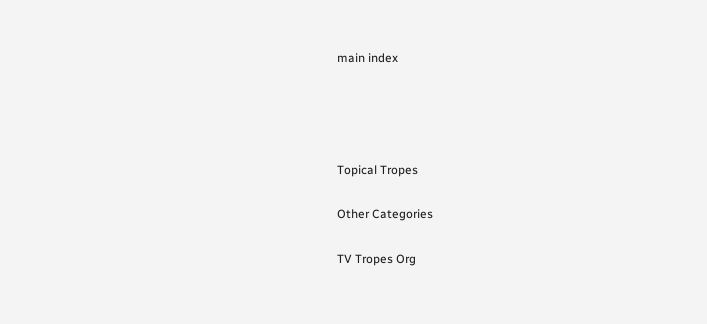main index




Topical Tropes

Other Categories

TV Tropes Org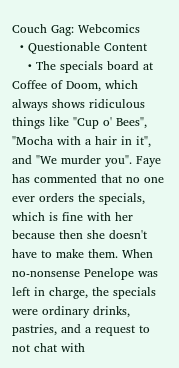Couch Gag: Webcomics
  • Questionable Content
    • The specials board at Coffee of Doom, which always shows ridiculous things like "Cup o' Bees", "Mocha with a hair in it", and "We murder you". Faye has commented that no one ever orders the specials, which is fine with her because then she doesn't have to make them. When no-nonsense Penelope was left in charge, the specials were ordinary drinks, pastries, and a request to not chat with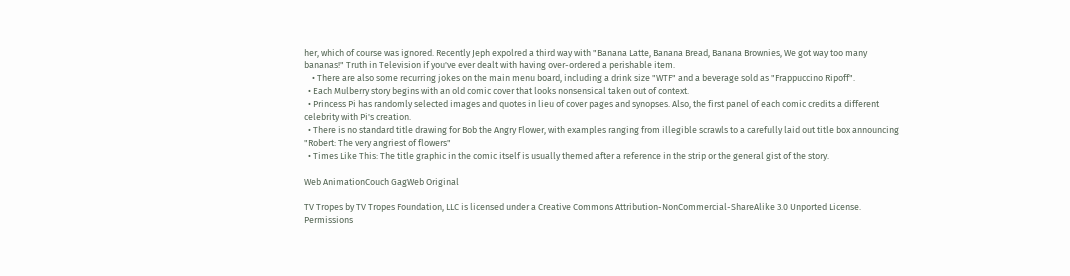her, which of course was ignored. Recently Jeph expolred a third way with "Banana Latte, Banana Bread, Banana Brownies, We got way too many bananas!" Truth in Television if you've ever dealt with having over-ordered a perishable item.
    • There are also some recurring jokes on the main menu board, including a drink size "WTF" and a beverage sold as "Frappuccino Ripoff".
  • Each Mulberry story begins with an old comic cover that looks nonsensical taken out of context.
  • Princess Pi has randomly selected images and quotes in lieu of cover pages and synopses. Also, the first panel of each comic credits a different celebrity with Pi's creation.
  • There is no standard title drawing for Bob the Angry Flower, with examples ranging from illegible scrawls to a carefully laid out title box announcing "Robert: The very angriest of flowers"
  • Times Like This: The title graphic in the comic itself is usually themed after a reference in the strip or the general gist of the story.

Web AnimationCouch GagWeb Original

TV Tropes by TV Tropes Foundation, LLC is licensed under a Creative Commons Attribution-NonCommercial-ShareAlike 3.0 Unported License.
Permissions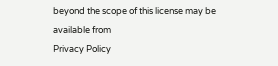beyond the scope of this license may be available from
Privacy Policy